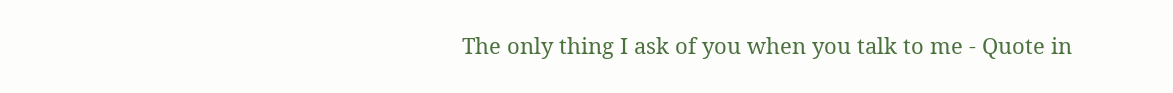The only thing I ask of you when you talk to me - Quote in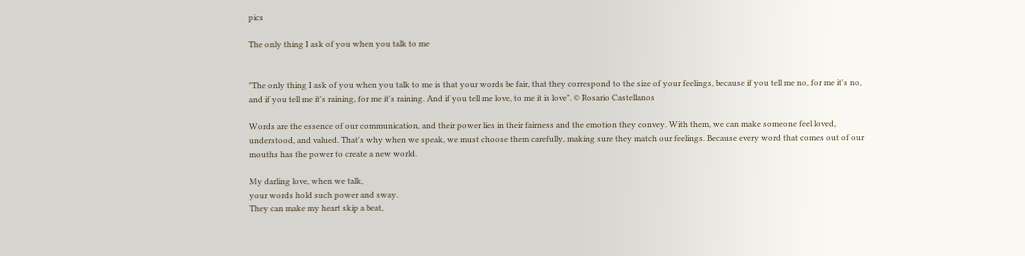pics

The only thing I ask of you when you talk to me


"The only thing I ask of you when you talk to me is that your words be fair, that they correspond to the size of your feelings, because if you tell me no, for me it's no, and if you tell me it's raining, for me it's raining. And if you tell me love, to me it is love". © Rosario Castellanos

Words are the essence of our communication, and their power lies in their fairness and the emotion they convey. With them, we can make someone feel loved, understood, and valued. That's why when we speak, we must choose them carefully, making sure they match our feelings. Because every word that comes out of our mouths has the power to create a new world.

My darling love, when we talk,
your words hold such power and sway.
They can make my heart skip a beat,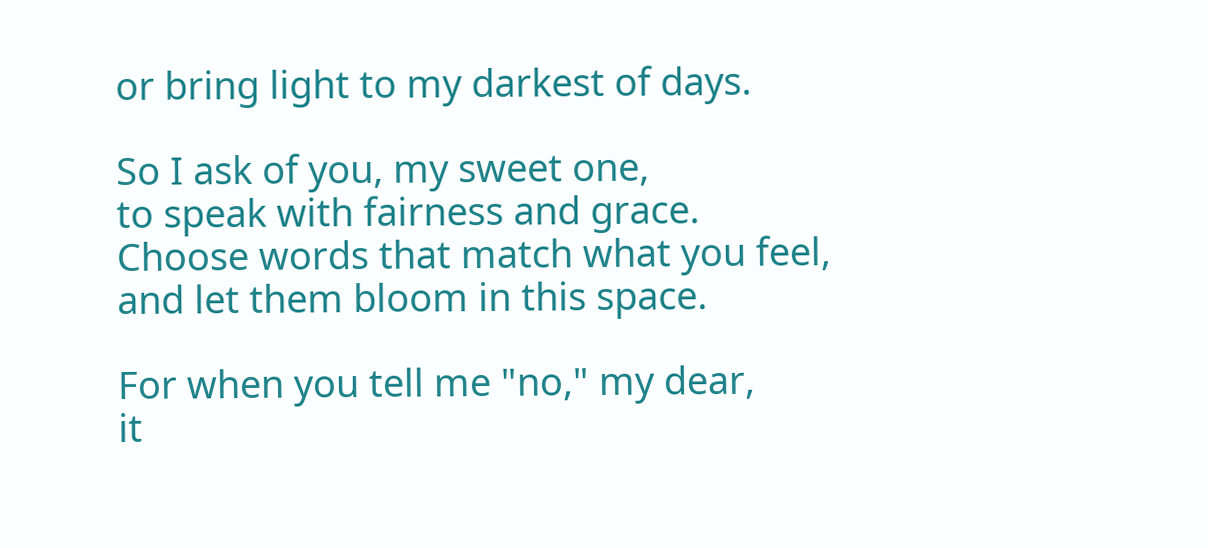or bring light to my darkest of days.

So I ask of you, my sweet one,
to speak with fairness and grace.
Choose words that match what you feel,
and let them bloom in this space.

For when you tell me "no," my dear,
it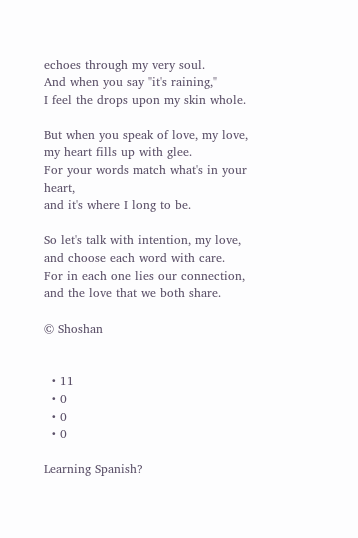echoes through my very soul.
And when you say "it's raining,"
I feel the drops upon my skin whole.

But when you speak of love, my love,
my heart fills up with glee.
For your words match what's in your heart,
and it's where I long to be.

So let's talk with intention, my love,
and choose each word with care.
For in each one lies our connection,
and the love that we both share.

© Shoshan


  • 11
  • 0
  • 0
  • 0

Learning Spanish?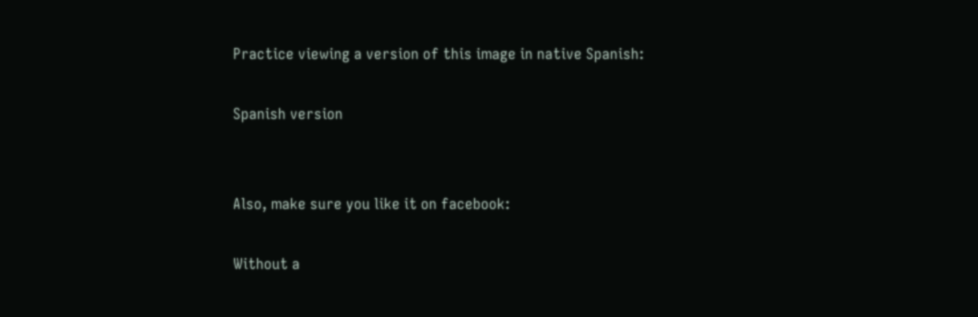Practice viewing a version of this image in native Spanish:

Spanish version


Also, make sure you like it on facebook:

Without a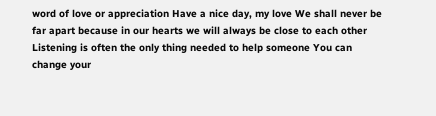word of love or appreciation Have a nice day, my love We shall never be far apart because in our hearts we will always be close to each other Listening is often the only thing needed to help someone You can change your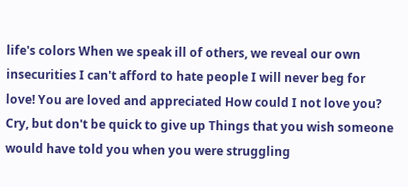life's colors When we speak ill of others, we reveal our own insecurities I can't afford to hate people I will never beg for love! You are loved and appreciated How could I not love you? Cry, but don't be quick to give up Things that you wish someone would have told you when you were struggling